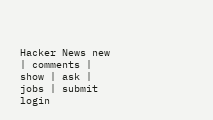Hacker News new | comments | show | ask | jobs | submit login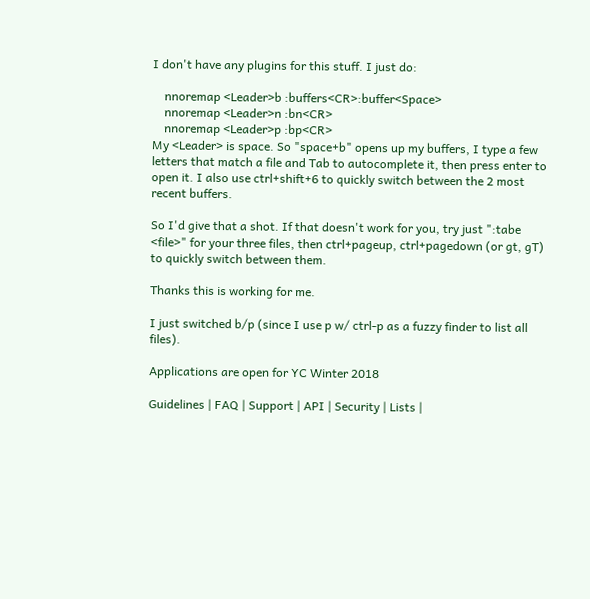I don't have any plugins for this stuff. I just do:

    nnoremap <Leader>b :buffers<CR>:buffer<Space>
    nnoremap <Leader>n :bn<CR>
    nnoremap <Leader>p :bp<CR>
My <Leader> is space. So "space+b" opens up my buffers, I type a few letters that match a file and Tab to autocomplete it, then press enter to open it. I also use ctrl+shift+6 to quickly switch between the 2 most recent buffers.

So I'd give that a shot. If that doesn't work for you, try just ":tabe <file>" for your three files, then ctrl+pageup, ctrl+pagedown (or gt, gT) to quickly switch between them.

Thanks this is working for me.

I just switched b/p (since I use p w/ ctrl-p as a fuzzy finder to list all files).

Applications are open for YC Winter 2018

Guidelines | FAQ | Support | API | Security | Lists |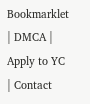Bookmarklet | DMCA | Apply to YC | Contact